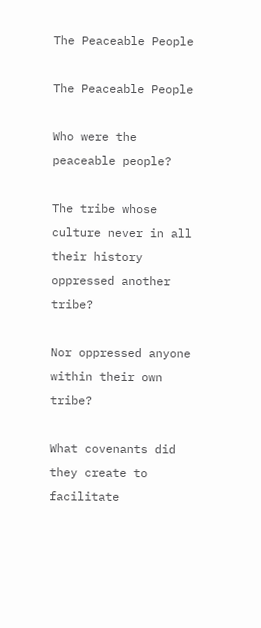The Peaceable People

The Peaceable People

Who were the peaceable people?

The tribe whose culture never in all their history oppressed another tribe?

Nor oppressed anyone within their own tribe?

What covenants did they create to facilitate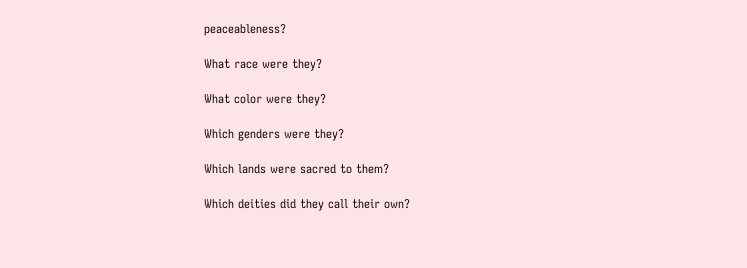peaceableness?

What race were they?

What color were they?

Which genders were they?

Which lands were sacred to them?

Which deities did they call their own?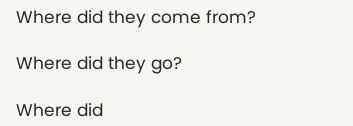Where did they come from?

Where did they go?

Where did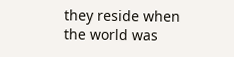they reside when the world was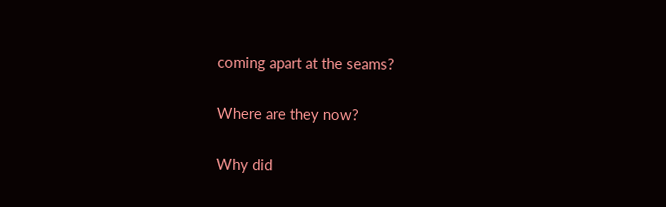coming apart at the seams?

Where are they now?

Why did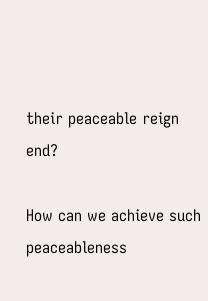their peaceable reign end?

How can we achieve such peaceableness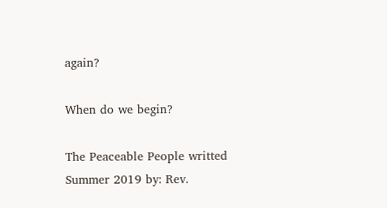again?

When do we begin?

The Peaceable People writted Summer 2019 by: Rev.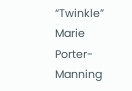“Twinkle” Marie Porter-Manning